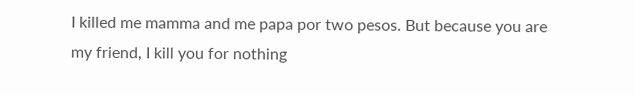I killed me mamma and me papa por two pesos. But because you are my friend, I kill you for nothing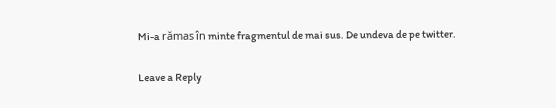Mi-a rămas în minte fragmentul de mai sus. De undeva de pe twitter.

Leave a Reply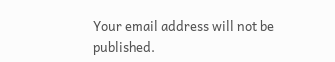Your email address will not be published.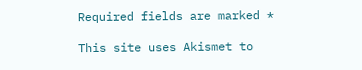Required fields are marked *

This site uses Akismet to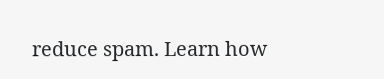reduce spam. Learn how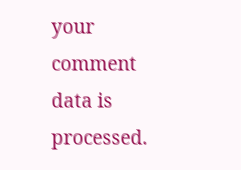your comment data is processed.